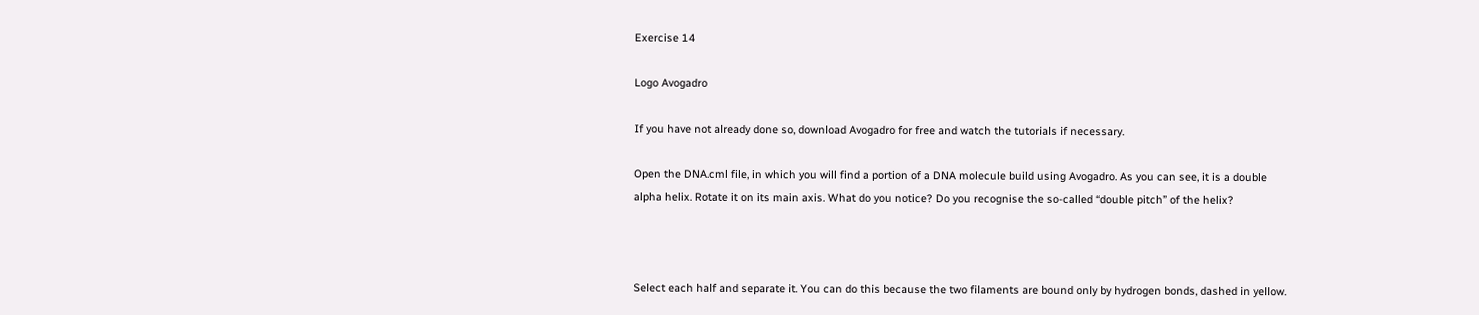Exercise 14

Logo Avogadro

If you have not already done so, download Avogadro for free and watch the tutorials if necessary.

Open the DNA.cml file, in which you will find a portion of a DNA molecule build using Avogadro. As you can see, it is a double alpha helix. Rotate it on its main axis. What do you notice? Do you recognise the so-called “double pitch” of the helix?



Select each half and separate it. You can do this because the two filaments are bound only by hydrogen bonds, dashed in yellow.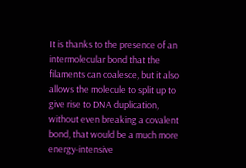It is thanks to the presence of an intermolecular bond that the filaments can coalesce, but it also allows the molecule to split up to give rise to DNA duplication, without even breaking a covalent bond, that would be a much more energy-intensive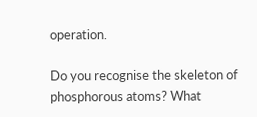operation.

Do you recognise the skeleton of phosphorous atoms? What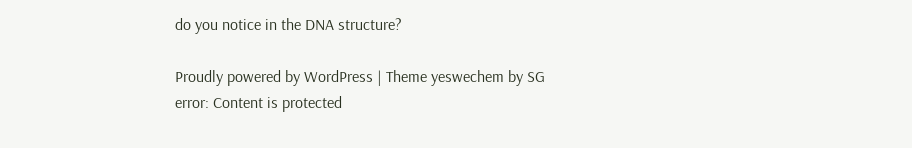do you notice in the DNA structure?

Proudly powered by WordPress | Theme yeswechem by SG
error: Content is protected